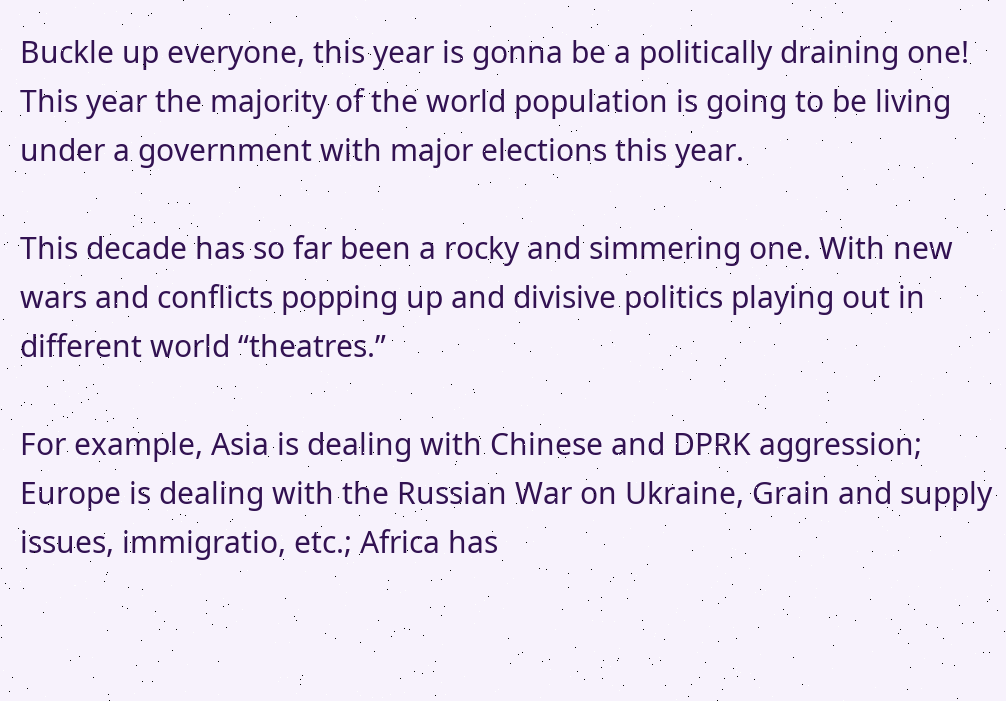Buckle up everyone, this year is gonna be a politically draining one! This year the majority of the world population is going to be living under a government with major elections this year.

This decade has so far been a rocky and simmering one. With new wars and conflicts popping up and divisive politics playing out in different world “theatres.”

For example, Asia is dealing with Chinese and DPRK aggression; Europe is dealing with the Russian War on Ukraine, Grain and supply issues, immigratio, etc.; Africa has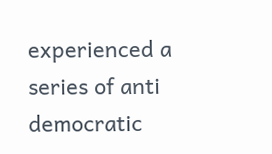experienced a series of anti democratic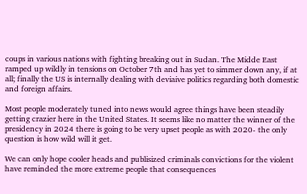coups in various nations with fighting breaking out in Sudan. The Midde East ramped up wildly in tensions on October 7th and has yet to simmer down any, if at all; finally the US is internally dealing with deviaive politics regarding both domestic and foreign affairs.

Most people moderately tuned into news would agree things have been steadily getting crazier here in the United States. It seems like no matter the winner of the presidency in 2024 there is going to be very upset people as with 2020- the only question is how wild will it get.

We can only hope cooler heads and publisized criminals convictions for the violent have reminded the more extreme people that consequences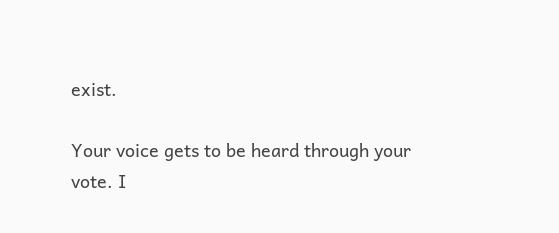exist.

Your voice gets to be heard through your vote. I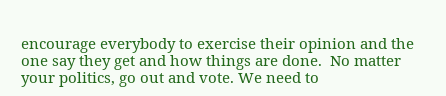encourage everybody to exercise their opinion and the one say they get and how things are done.  No matter your politics, go out and vote. We need to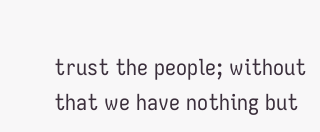trust the people; without that we have nothing but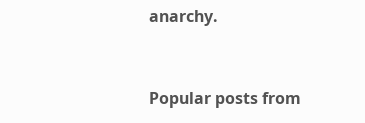anarchy.


Popular posts from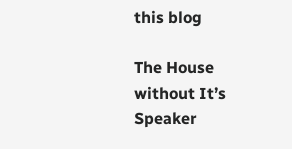this blog

The House without It’s Speaker